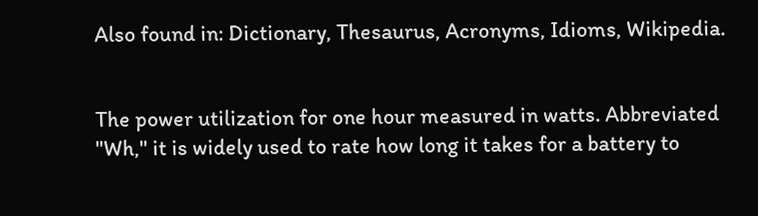Also found in: Dictionary, Thesaurus, Acronyms, Idioms, Wikipedia.


The power utilization for one hour measured in watts. Abbreviated "Wh," it is widely used to rate how long it takes for a battery to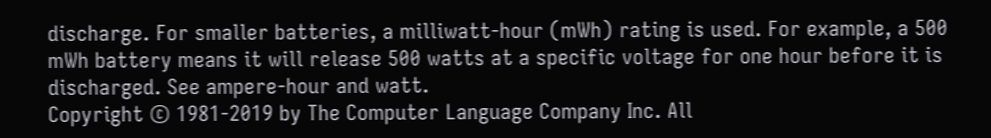discharge. For smaller batteries, a milliwatt-hour (mWh) rating is used. For example, a 500 mWh battery means it will release 500 watts at a specific voltage for one hour before it is discharged. See ampere-hour and watt.
Copyright © 1981-2019 by The Computer Language Company Inc. All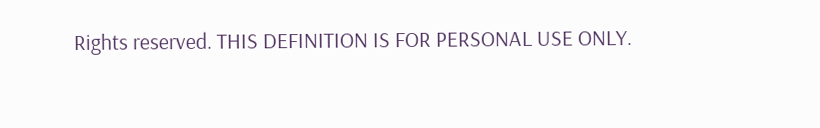Rights reserved. THIS DEFINITION IS FOR PERSONAL USE ONLY.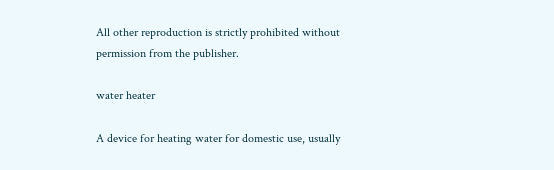All other reproduction is strictly prohibited without permission from the publisher.

water heater

A device for heating water for domestic use, usually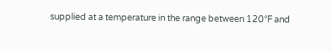supplied at a temperature in the range between 120°F and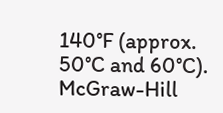140°F (approx. 50°C and 60°C).
McGraw-Hill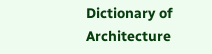Dictionary of Architecture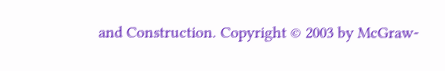and Construction. Copyright © 2003 by McGraw-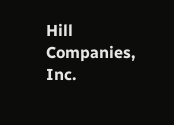Hill Companies, Inc.